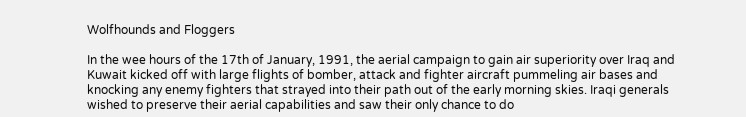Wolfhounds and Floggers

In the wee hours of the 17th of January, 1991, the aerial campaign to gain air superiority over Iraq and Kuwait kicked off with large flights of bomber, attack and fighter aircraft pummeling air bases and knocking any enemy fighters that strayed into their path out of the early morning skies. Iraqi generals wished to preserve their aerial capabilities and saw their only chance to do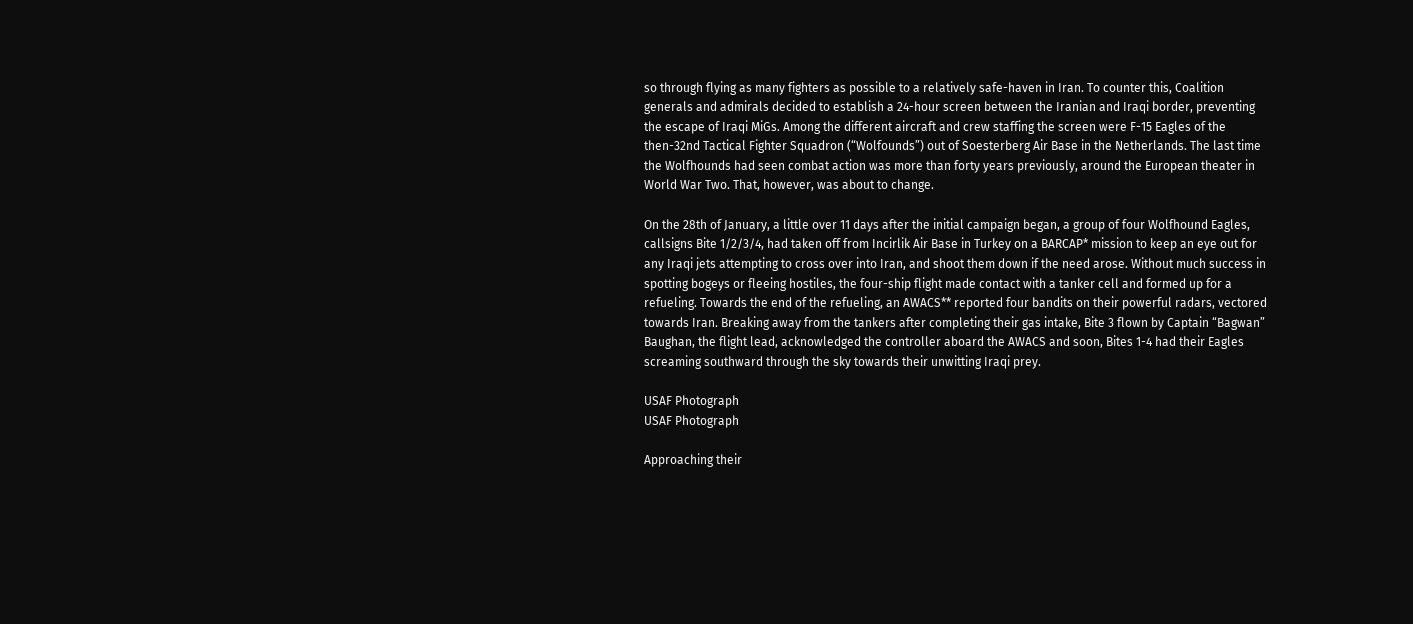so through flying as many fighters as possible to a relatively safe-haven in Iran. To counter this, Coalition generals and admirals decided to establish a 24-hour screen between the Iranian and Iraqi border, preventing the escape of Iraqi MiGs. Among the different aircraft and crew staffing the screen were F-15 Eagles of the then-32nd Tactical Fighter Squadron (“Wolfounds”) out of Soesterberg Air Base in the Netherlands. The last time the Wolfhounds had seen combat action was more than forty years previously, around the European theater in World War Two. That, however, was about to change.

On the 28th of January, a little over 11 days after the initial campaign began, a group of four Wolfhound Eagles, callsigns Bite 1/2/3/4, had taken off from Incirlik Air Base in Turkey on a BARCAP* mission to keep an eye out for any Iraqi jets attempting to cross over into Iran, and shoot them down if the need arose. Without much success in spotting bogeys or fleeing hostiles, the four-ship flight made contact with a tanker cell and formed up for a refueling. Towards the end of the refueling, an AWACS** reported four bandits on their powerful radars, vectored towards Iran. Breaking away from the tankers after completing their gas intake, Bite 3 flown by Captain “Bagwan” Baughan, the flight lead, acknowledged the controller aboard the AWACS and soon, Bites 1-4 had their Eagles screaming southward through the sky towards their unwitting Iraqi prey.

USAF Photograph
USAF Photograph

Approaching their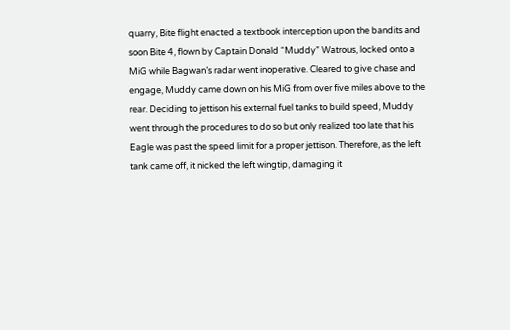quarry, Bite flight enacted a textbook interception upon the bandits and soon Bite 4, flown by Captain Donald “Muddy” Watrous, locked onto a MiG while Bagwan’s radar went inoperative. Cleared to give chase and engage, Muddy came down on his MiG from over five miles above to the rear. Deciding to jettison his external fuel tanks to build speed, Muddy went through the procedures to do so but only realized too late that his Eagle was past the speed limit for a proper jettison. Therefore, as the left tank came off, it nicked the left wingtip, damaging it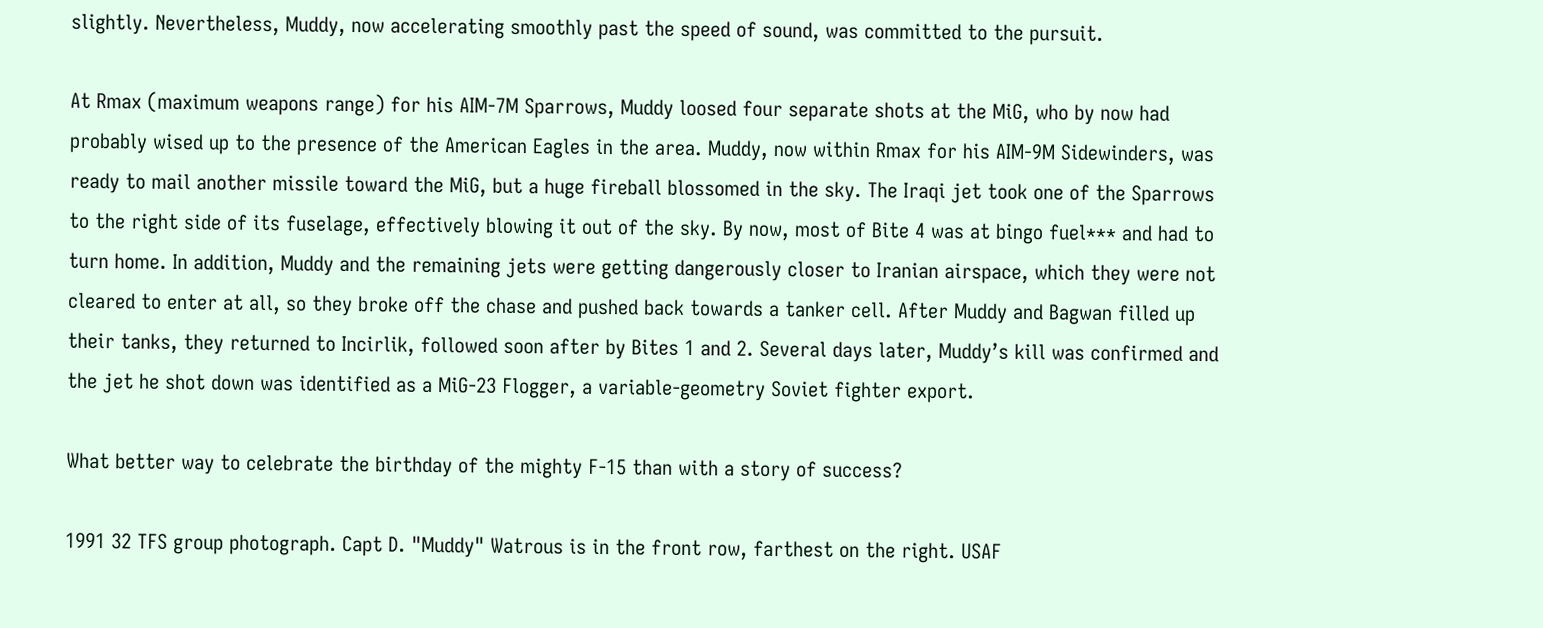slightly. Nevertheless, Muddy, now accelerating smoothly past the speed of sound, was committed to the pursuit.

At Rmax (maximum weapons range) for his AIM-7M Sparrows, Muddy loosed four separate shots at the MiG, who by now had probably wised up to the presence of the American Eagles in the area. Muddy, now within Rmax for his AIM-9M Sidewinders, was ready to mail another missile toward the MiG, but a huge fireball blossomed in the sky. The Iraqi jet took one of the Sparrows to the right side of its fuselage, effectively blowing it out of the sky. By now, most of Bite 4 was at bingo fuel*** and had to turn home. In addition, Muddy and the remaining jets were getting dangerously closer to Iranian airspace, which they were not cleared to enter at all, so they broke off the chase and pushed back towards a tanker cell. After Muddy and Bagwan filled up their tanks, they returned to Incirlik, followed soon after by Bites 1 and 2. Several days later, Muddy’s kill was confirmed and the jet he shot down was identified as a MiG-23 Flogger, a variable-geometry Soviet fighter export.

What better way to celebrate the birthday of the mighty F-15 than with a story of success?

1991 32 TFS group photograph. Capt D. "Muddy" Watrous is in the front row, farthest on the right. USAF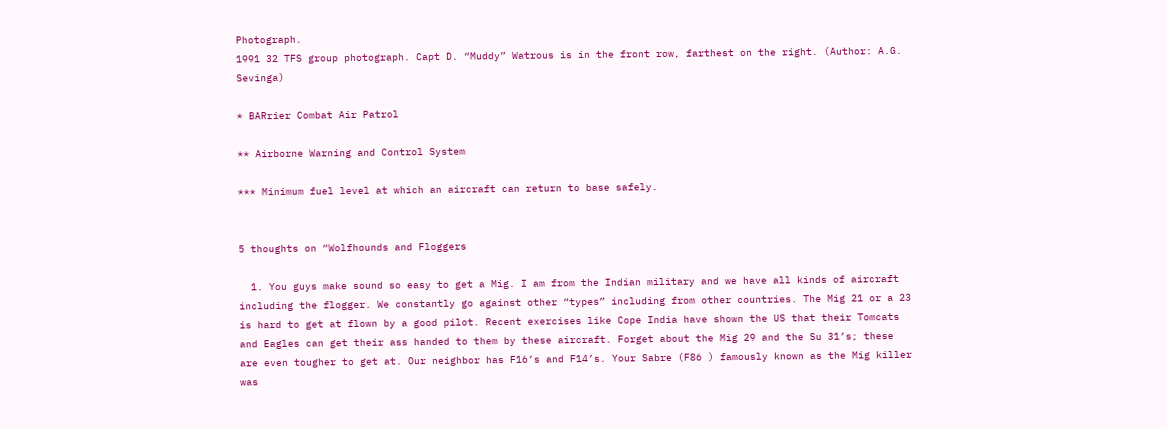Photograph.
1991 32 TFS group photograph. Capt D. “Muddy” Watrous is in the front row, farthest on the right. (Author: A.G. Sevinga)

* BARrier Combat Air Patrol

** Airborne Warning and Control System

*** Minimum fuel level at which an aircraft can return to base safely.


5 thoughts on “Wolfhounds and Floggers

  1. You guys make sound so easy to get a Mig. I am from the Indian military and we have all kinds of aircraft including the flogger. We constantly go against other “types” including from other countries. The Mig 21 or a 23 is hard to get at flown by a good pilot. Recent exercises like Cope India have shown the US that their Tomcats and Eagles can get their ass handed to them by these aircraft. Forget about the Mig 29 and the Su 31’s; these are even tougher to get at. Our neighbor has F16’s and F14’s. Your Sabre (F86 ) famously known as the Mig killer was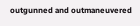outgunned and outmaneuvered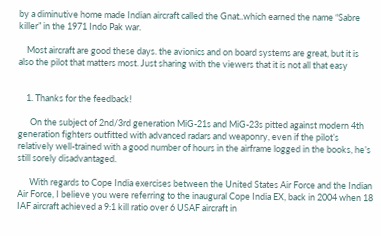by a diminutive home made Indian aircraft called the Gnat..which earned the name “Sabre killer” in the 1971 Indo Pak war.

    Most aircraft are good these days. the avionics and on board systems are great, but it is also the pilot that matters most. Just sharing with the viewers that it is not all that easy


    1. Thanks for the feedback!

      On the subject of 2nd/3rd generation MiG-21s and MiG-23s pitted against modern 4th generation fighters outfitted with advanced radars and weaponry, even if the pilot’s relatively well-trained with a good number of hours in the airframe logged in the books, he’s still sorely disadvantaged.

      With regards to Cope India exercises between the United States Air Force and the Indian Air Force, I believe you were referring to the inaugural Cope India EX, back in 2004 when 18 IAF aircraft achieved a 9:1 kill ratio over 6 USAF aircraft in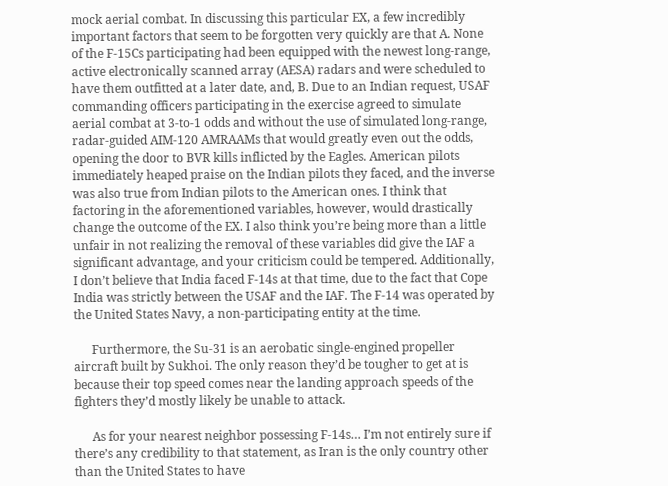mock aerial combat. In discussing this particular EX, a few incredibly important factors that seem to be forgotten very quickly are that A. None of the F-15Cs participating had been equipped with the newest long-range, active electronically scanned array (AESA) radars and were scheduled to have them outfitted at a later date, and, B. Due to an Indian request, USAF commanding officers participating in the exercise agreed to simulate aerial combat at 3-to-1 odds and without the use of simulated long-range, radar-guided AIM-120 AMRAAMs that would greatly even out the odds, opening the door to BVR kills inflicted by the Eagles. American pilots immediately heaped praise on the Indian pilots they faced, and the inverse was also true from Indian pilots to the American ones. I think that factoring in the aforementioned variables, however, would drastically change the outcome of the EX. I also think you’re being more than a little unfair in not realizing the removal of these variables did give the IAF a significant advantage, and your criticism could be tempered. Additionally, I don’t believe that India faced F-14s at that time, due to the fact that Cope India was strictly between the USAF and the IAF. The F-14 was operated by the United States Navy, a non-participating entity at the time.

      Furthermore, the Su-31 is an aerobatic single-engined propeller aircraft built by Sukhoi. The only reason they’d be tougher to get at is because their top speed comes near the landing approach speeds of the fighters they’d mostly likely be unable to attack.

      As for your nearest neighbor possessing F-14s… I’m not entirely sure if there’s any credibility to that statement, as Iran is the only country other than the United States to have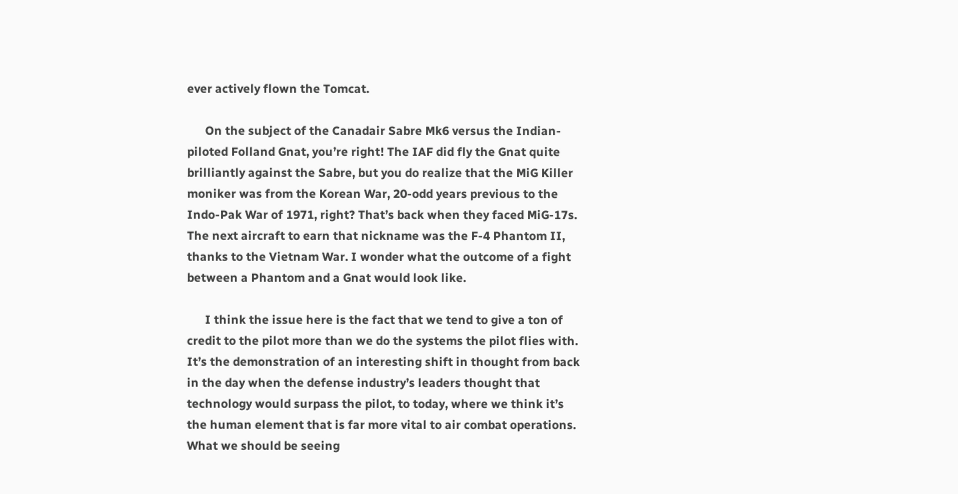ever actively flown the Tomcat.

      On the subject of the Canadair Sabre Mk6 versus the Indian-piloted Folland Gnat, you’re right! The IAF did fly the Gnat quite brilliantly against the Sabre, but you do realize that the MiG Killer moniker was from the Korean War, 20-odd years previous to the Indo-Pak War of 1971, right? That’s back when they faced MiG-17s. The next aircraft to earn that nickname was the F-4 Phantom II, thanks to the Vietnam War. I wonder what the outcome of a fight between a Phantom and a Gnat would look like.

      I think the issue here is the fact that we tend to give a ton of credit to the pilot more than we do the systems the pilot flies with. It’s the demonstration of an interesting shift in thought from back in the day when the defense industry’s leaders thought that technology would surpass the pilot, to today, where we think it’s the human element that is far more vital to air combat operations. What we should be seeing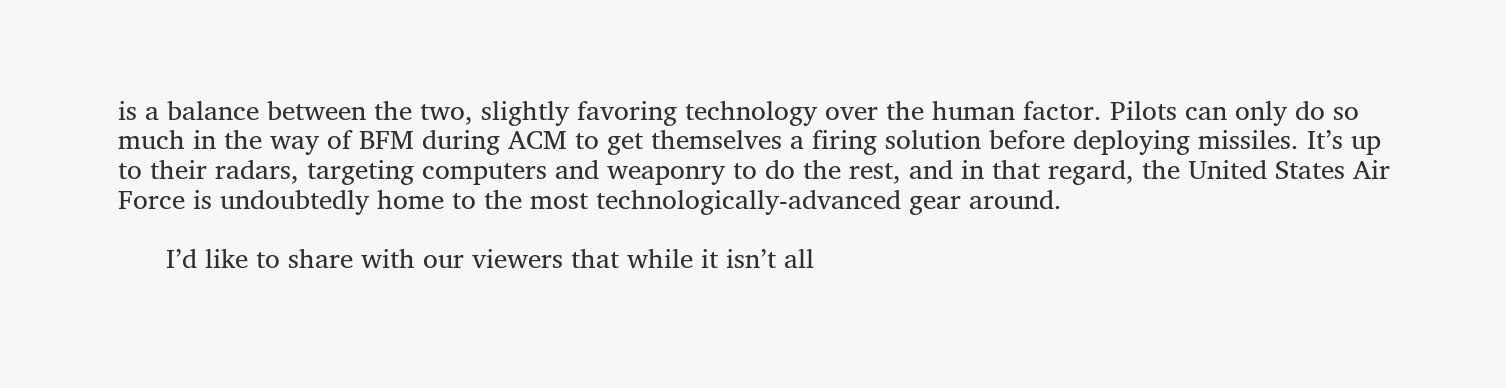is a balance between the two, slightly favoring technology over the human factor. Pilots can only do so much in the way of BFM during ACM to get themselves a firing solution before deploying missiles. It’s up to their radars, targeting computers and weaponry to do the rest, and in that regard, the United States Air Force is undoubtedly home to the most technologically-advanced gear around.

      I’d like to share with our viewers that while it isn’t all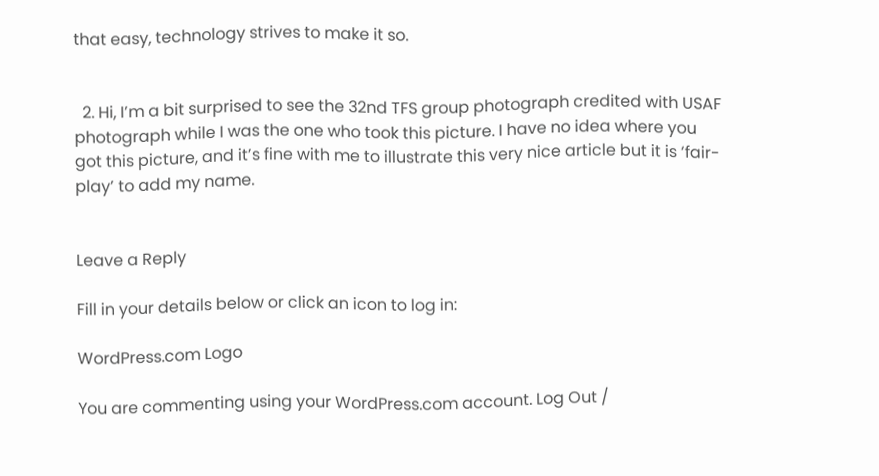that easy, technology strives to make it so.


  2. Hi, I’m a bit surprised to see the 32nd TFS group photograph credited with USAF photograph while I was the one who took this picture. I have no idea where you got this picture, and it’s fine with me to illustrate this very nice article but it is ‘fair-play’ to add my name.


Leave a Reply

Fill in your details below or click an icon to log in:

WordPress.com Logo

You are commenting using your WordPress.com account. Log Out /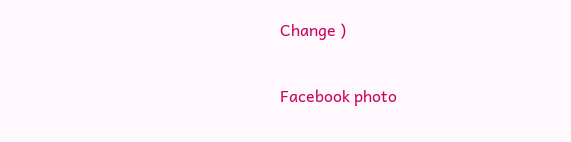Change )

Facebook photo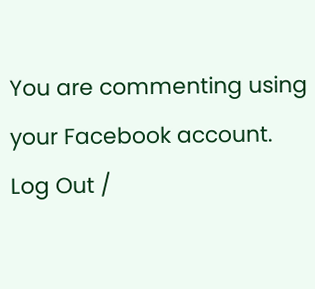You are commenting using your Facebook account. Log Out /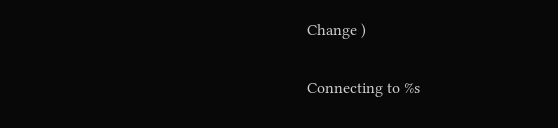Change )

Connecting to %s